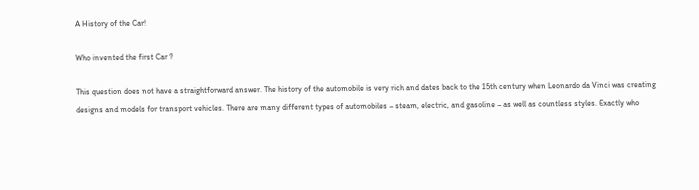A History of the Car!

Who invented the first Car ?

This question does not have a straightforward answer. The history of the automobile is very rich and dates back to the 15th century when Leonardo da Vinci was creating designs and models for transport vehicles. There are many different types of automobiles – steam, electric, and gasoline – as well as countless styles. Exactly who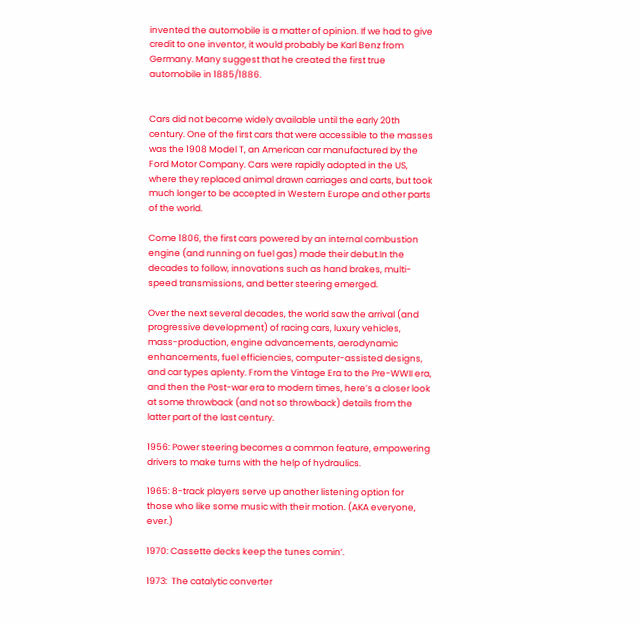invented the automobile is a matter of opinion. If we had to give credit to one inventor, it would probably be Karl Benz from Germany. Many suggest that he created the first true automobile in 1885/1886.


Cars did not become widely available until the early 20th century. One of the first cars that were accessible to the masses was the 1908 Model T, an American car manufactured by the Ford Motor Company. Cars were rapidly adopted in the US, where they replaced animal drawn carriages and carts, but took much longer to be accepted in Western Europe and other parts of the world.

Come 1806, the first cars powered by an internal combustion engine (and running on fuel gas) made their debut.In the decades to follow, innovations such as hand brakes, multi-speed transmissions, and better steering emerged.

Over the next several decades, the world saw the arrival (and progressive development) of racing cars, luxury vehicles, mass-production, engine advancements, aerodynamic enhancements, fuel efficiencies, computer-assisted designs, and car types aplenty. From the Vintage Era to the Pre-WWII era, and then the Post-war era to modern times, here’s a closer look at some throwback (and not so throwback) details from the latter part of the last century.

1956: Power steering becomes a common feature, empowering drivers to make turns with the help of hydraulics.

1965: 8-track players serve up another listening option for those who like some music with their motion. (AKA everyone, ever.)

1970: Cassette decks keep the tunes comin’.

1973:  The catalytic converter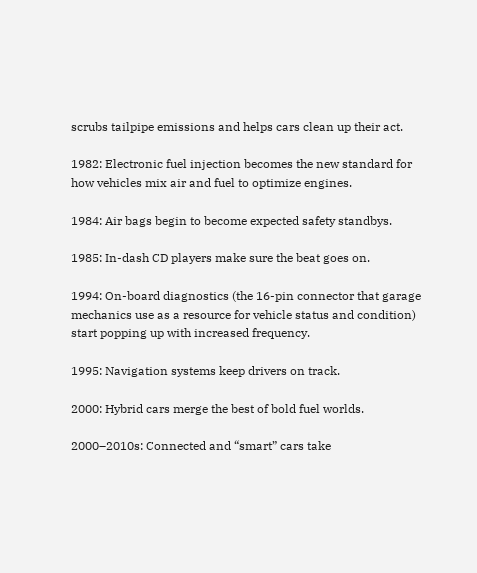scrubs tailpipe emissions and helps cars clean up their act.

1982: Electronic fuel injection becomes the new standard for how vehicles mix air and fuel to optimize engines.

1984: Air bags begin to become expected safety standbys.

1985: In-dash CD players make sure the beat goes on.

1994: On-board diagnostics (the 16-pin connector that garage mechanics use as a resource for vehicle status and condition) start popping up with increased frequency.

1995: Navigation systems keep drivers on track.

2000: Hybrid cars merge the best of bold fuel worlds.

2000–2010s: Connected and “smart” cars take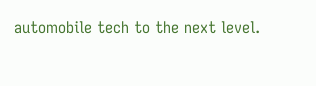automobile tech to the next level.